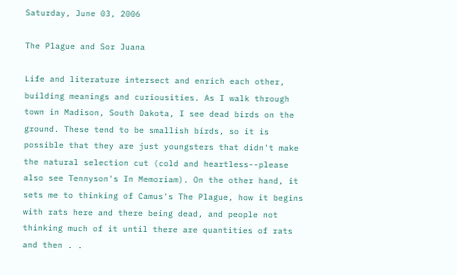Saturday, June 03, 2006

The Plague and Sor Juana

Life and literature intersect and enrich each other, building meanings and curiousities. As I walk through town in Madison, South Dakota, I see dead birds on the ground. These tend to be smallish birds, so it is possible that they are just youngsters that didn't make the natural selection cut (cold and heartless--please also see Tennyson's In Memoriam). On the other hand, it sets me to thinking of Camus's The Plague, how it begins with rats here and there being dead, and people not thinking much of it until there are quantities of rats and then . .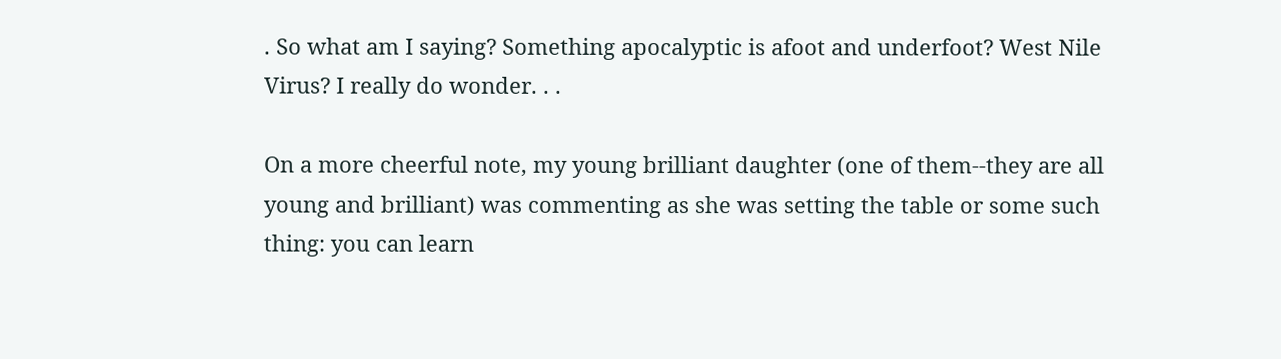. So what am I saying? Something apocalyptic is afoot and underfoot? West Nile Virus? I really do wonder. . .

On a more cheerful note, my young brilliant daughter (one of them--they are all young and brilliant) was commenting as she was setting the table or some such thing: you can learn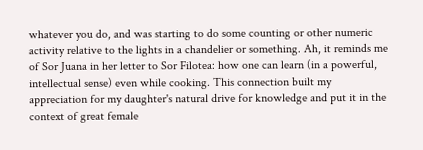whatever you do, and was starting to do some counting or other numeric activity relative to the lights in a chandelier or something. Ah, it reminds me of Sor Juana in her letter to Sor Filotea: how one can learn (in a powerful, intellectual sense) even while cooking. This connection built my appreciation for my daughter's natural drive for knowledge and put it in the context of great female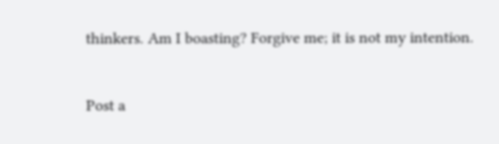thinkers. Am I boasting? Forgive me; it is not my intention.


Post a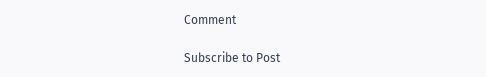Comment

Subscribe to Post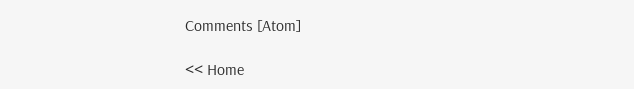Comments [Atom]

<< Home